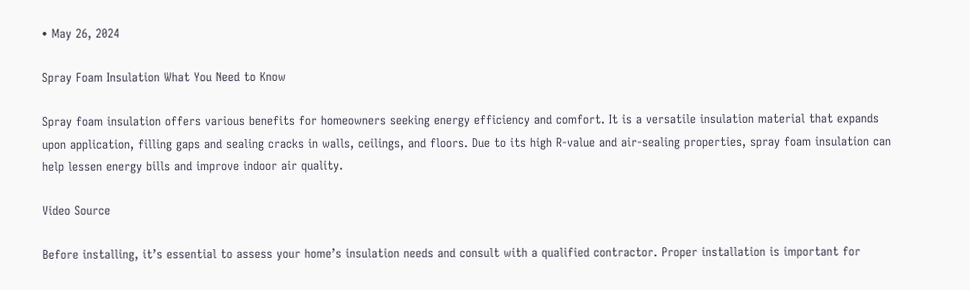• May 26, 2024

Spray Foam Insulation What You Need to Know

Spray foam insulation offers various benefits for homeowners seeking energy efficiency and comfort. It is a versatile insulation material that expands upon application, filling gaps and sealing cracks in walls, ceilings, and floors. Due to its high R-value and air-sealing properties, spray foam insulation can help lessen energy bills and improve indoor air quality.

Video Source

Before installing, it’s essential to assess your home’s insulation needs and consult with a qualified contractor. Proper installation is important for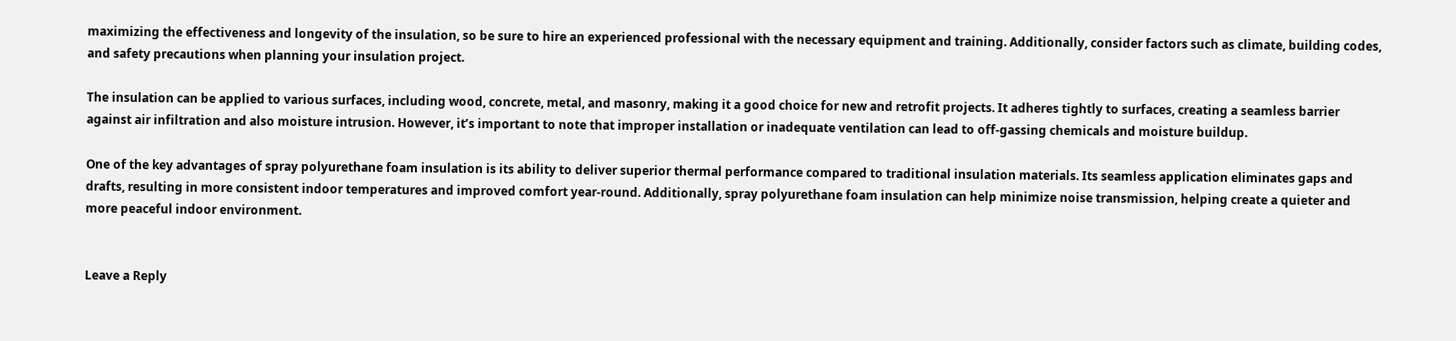maximizing the effectiveness and longevity of the insulation, so be sure to hire an experienced professional with the necessary equipment and training. Additionally, consider factors such as climate, building codes, and safety precautions when planning your insulation project.

The insulation can be applied to various surfaces, including wood, concrete, metal, and masonry, making it a good choice for new and retrofit projects. It adheres tightly to surfaces, creating a seamless barrier against air infiltration and also moisture intrusion. However, it’s important to note that improper installation or inadequate ventilation can lead to off-gassing chemicals and moisture buildup.

One of the key advantages of spray polyurethane foam insulation is its ability to deliver superior thermal performance compared to traditional insulation materials. Its seamless application eliminates gaps and drafts, resulting in more consistent indoor temperatures and improved comfort year-round. Additionally, spray polyurethane foam insulation can help minimize noise transmission, helping create a quieter and more peaceful indoor environment.


Leave a Reply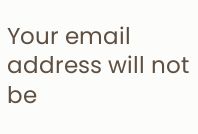Your email address will not be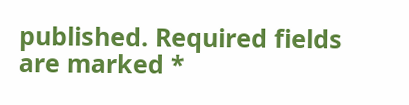published. Required fields are marked *